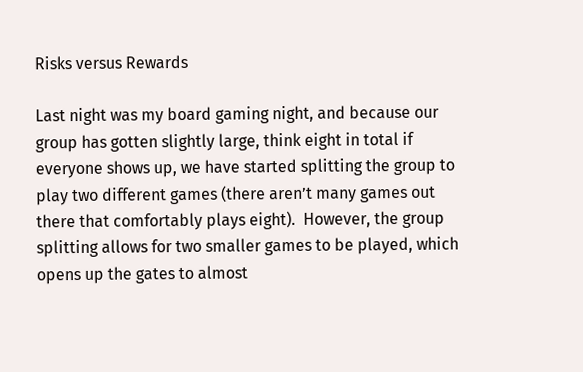Risks versus Rewards

Last night was my board gaming night, and because our group has gotten slightly large, think eight in total if everyone shows up, we have started splitting the group to play two different games (there aren’t many games out there that comfortably plays eight).  However, the group splitting allows for two smaller games to be played, which opens up the gates to almost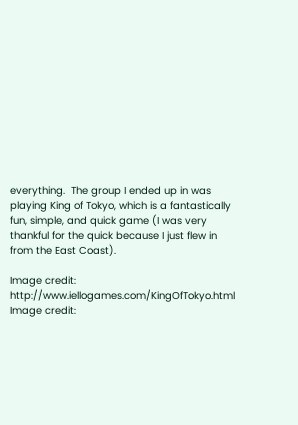everything.  The group I ended up in was playing King of Tokyo, which is a fantastically fun, simple, and quick game (I was very thankful for the quick because I just flew in from the East Coast).

Image credit: http://www.iellogames.com/KingOfTokyo.html
Image credit: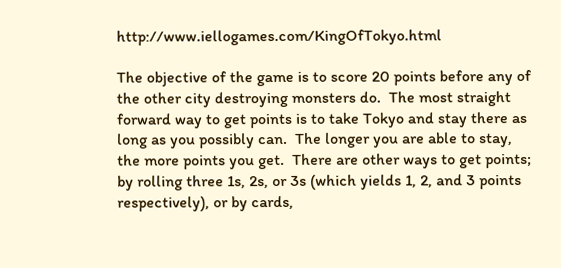http://www.iellogames.com/KingOfTokyo.html

The objective of the game is to score 20 points before any of the other city destroying monsters do.  The most straight forward way to get points is to take Tokyo and stay there as long as you possibly can.  The longer you are able to stay, the more points you get.  There are other ways to get points; by rolling three 1s, 2s, or 3s (which yields 1, 2, and 3 points respectively), or by cards,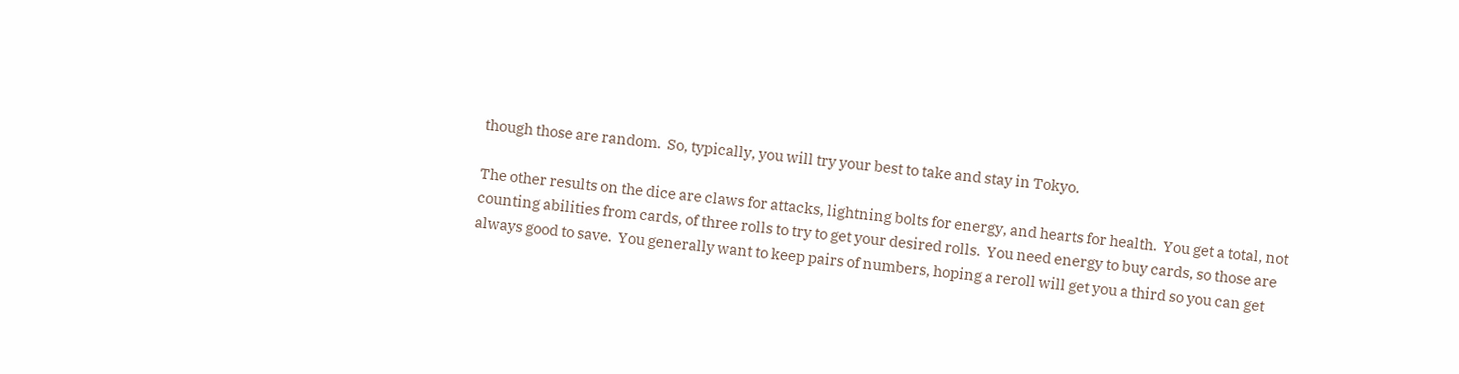though those are random.  So, typically, you will try your best to take and stay in Tokyo.

The other results on the dice are claws for attacks, lightning bolts for energy, and hearts for health.  You get a total, not counting abilities from cards, of three rolls to try to get your desired rolls.  You need energy to buy cards, so those are always good to save.  You generally want to keep pairs of numbers, hoping a reroll will get you a third so you can get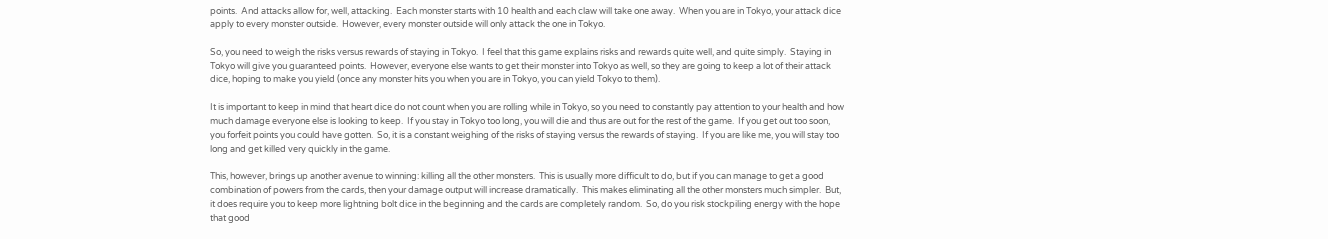points.  And attacks allow for, well, attacking.  Each monster starts with 10 health and each claw will take one away.  When you are in Tokyo, your attack dice apply to every monster outside.  However, every monster outside will only attack the one in Tokyo.

So, you need to weigh the risks versus rewards of staying in Tokyo.  I feel that this game explains risks and rewards quite well, and quite simply.  Staying in Tokyo will give you guaranteed points.  However, everyone else wants to get their monster into Tokyo as well, so they are going to keep a lot of their attack dice, hoping to make you yield (once any monster hits you when you are in Tokyo, you can yield Tokyo to them).

It is important to keep in mind that heart dice do not count when you are rolling while in Tokyo, so you need to constantly pay attention to your health and how much damage everyone else is looking to keep.  If you stay in Tokyo too long, you will die and thus are out for the rest of the game.  If you get out too soon, you forfeit points you could have gotten.  So, it is a constant weighing of the risks of staying versus the rewards of staying.  If you are like me, you will stay too long and get killed very quickly in the game.

This, however, brings up another avenue to winning: killing all the other monsters.  This is usually more difficult to do, but if you can manage to get a good combination of powers from the cards, then your damage output will increase dramatically.  This makes eliminating all the other monsters much simpler.  But, it does require you to keep more lightning bolt dice in the beginning and the cards are completely random.  So, do you risk stockpiling energy with the hope that good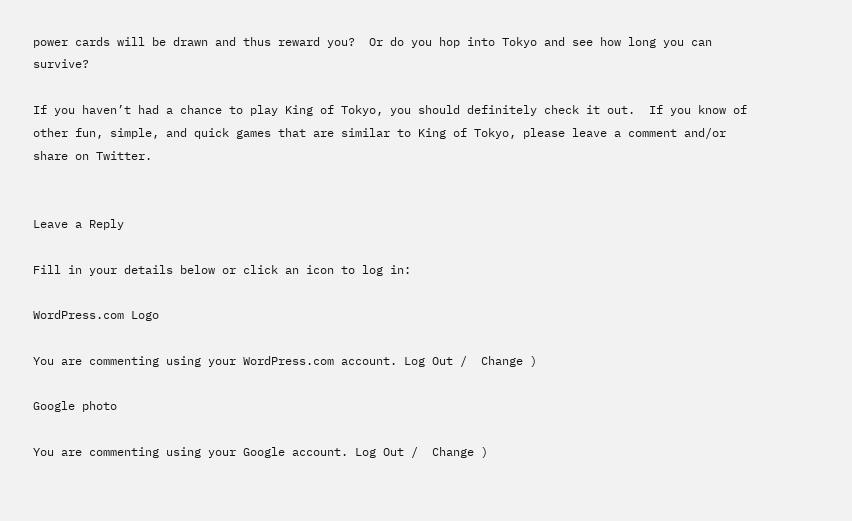power cards will be drawn and thus reward you?  Or do you hop into Tokyo and see how long you can survive?

If you haven’t had a chance to play King of Tokyo, you should definitely check it out.  If you know of other fun, simple, and quick games that are similar to King of Tokyo, please leave a comment and/or share on Twitter.


Leave a Reply

Fill in your details below or click an icon to log in:

WordPress.com Logo

You are commenting using your WordPress.com account. Log Out /  Change )

Google photo

You are commenting using your Google account. Log Out /  Change )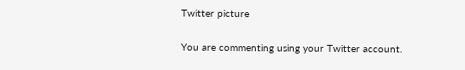Twitter picture

You are commenting using your Twitter account.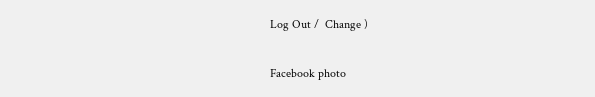Log Out /  Change )

Facebook photo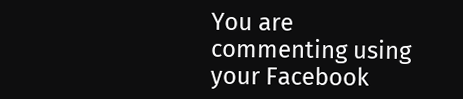You are commenting using your Facebook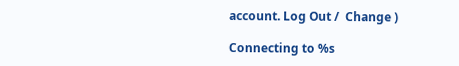account. Log Out /  Change )

Connecting to %s